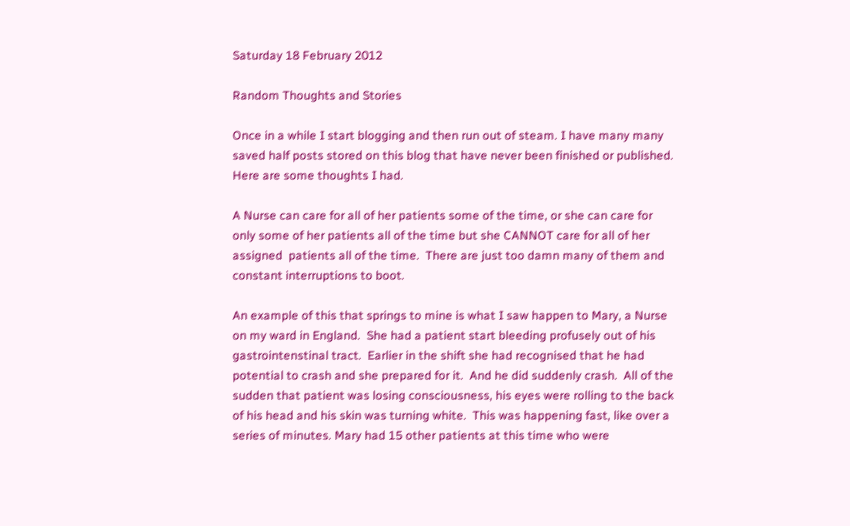Saturday 18 February 2012

Random Thoughts and Stories

Once in a while I start blogging and then run out of steam. I have many many saved half posts stored on this blog that have never been finished or published.  Here are some thoughts I had.

A Nurse can care for all of her patients some of the time, or she can care for only some of her patients all of the time but she CANNOT care for all of her assigned  patients all of the time.  There are just too damn many of them and constant interruptions to boot.

An example of this that springs to mine is what I saw happen to Mary, a Nurse on my ward in England.  She had a patient start bleeding profusely out of his gastrointenstinal tract.  Earlier in the shift she had recognised that he had potential to crash and she prepared for it.  And he did suddenly crash.  All of the sudden that patient was losing consciousness, his eyes were rolling to the back of his head and his skin was turning white.  This was happening fast, like over a series of minutes. Mary had 15 other patients at this time who were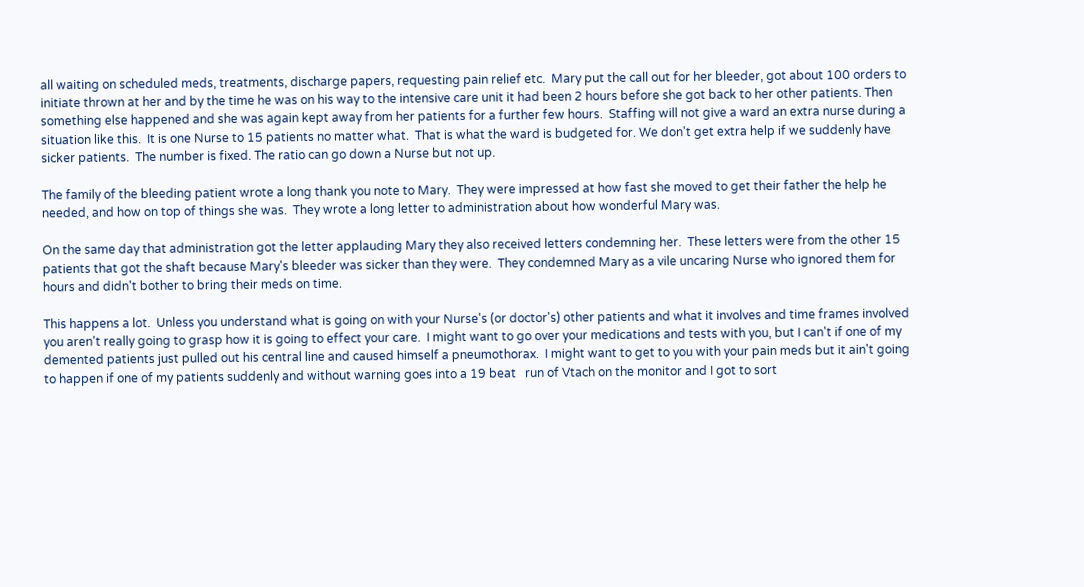all waiting on scheduled meds, treatments, discharge papers, requesting pain relief etc.  Mary put the call out for her bleeder, got about 100 orders to initiate thrown at her and by the time he was on his way to the intensive care unit it had been 2 hours before she got back to her other patients. Then something else happened and she was again kept away from her patients for a further few hours.  Staffing will not give a ward an extra nurse during a situation like this.  It is one Nurse to 15 patients no matter what.  That is what the ward is budgeted for. We don't get extra help if we suddenly have sicker patients.  The number is fixed. The ratio can go down a Nurse but not up.

The family of the bleeding patient wrote a long thank you note to Mary.  They were impressed at how fast she moved to get their father the help he needed, and how on top of things she was.  They wrote a long letter to administration about how wonderful Mary was.

On the same day that administration got the letter applauding Mary they also received letters condemning her.  These letters were from the other 15 patients that got the shaft because Mary's bleeder was sicker than they were.  They condemned Mary as a vile uncaring Nurse who ignored them for hours and didn't bother to bring their meds on time.

This happens a lot.  Unless you understand what is going on with your Nurse's (or doctor's) other patients and what it involves and time frames involved you aren't really going to grasp how it is going to effect your care.  I might want to go over your medications and tests with you, but I can't if one of my demented patients just pulled out his central line and caused himself a pneumothorax.  I might want to get to you with your pain meds but it ain't going to happen if one of my patients suddenly and without warning goes into a 19 beat   run of Vtach on the monitor and I got to sort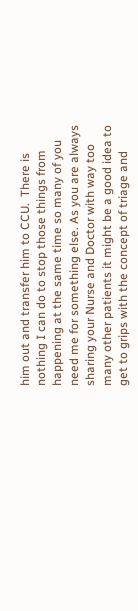him out and transfer him to CCU.  There is nothing I can do to stop those things from happening at the same time so many of you need me for something else. As you are always sharing your Nurse and Doctor with way too many other patients it might be a good idea to get to grips with the concept of triage and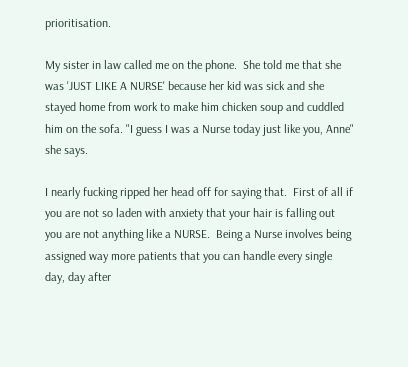prioritisation.

My sister in law called me on the phone.  She told me that she was 'JUST LIKE A NURSE' because her kid was sick and she stayed home from work to make him chicken soup and cuddled him on the sofa. "I guess I was a Nurse today just like you, Anne" she says.

I nearly fucking ripped her head off for saying that.  First of all if you are not so laden with anxiety that your hair is falling out you are not anything like a NURSE.  Being a Nurse involves being assigned way more patients that you can handle every single day, day after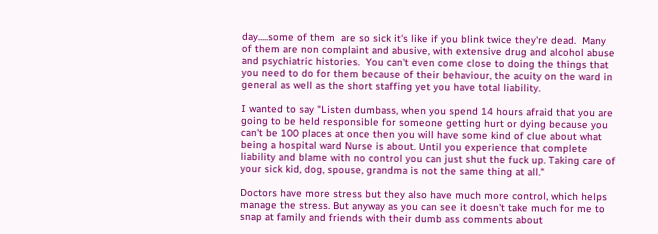day.....some of them  are so sick it's like if you blink twice they're dead.  Many of them are non complaint and abusive, with extensive drug and alcohol abuse and psychiatric histories.  You can't even come close to doing the things that you need to do for them because of their behaviour, the acuity on the ward in general as well as the short staffing yet you have total liability.

I wanted to say "Listen dumbass, when you spend 14 hours afraid that you are going to be held responsible for someone getting hurt or dying because you can't be 100 places at once then you will have some kind of clue about what being a hospital ward Nurse is about. Until you experience that complete liability and blame with no control you can just shut the fuck up. Taking care of your sick kid, dog, spouse, grandma is not the same thing at all."

Doctors have more stress but they also have much more control, which helps manage the stress. But anyway as you can see it doesn't take much for me to snap at family and friends with their dumb ass comments about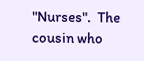"Nurses".  The cousin who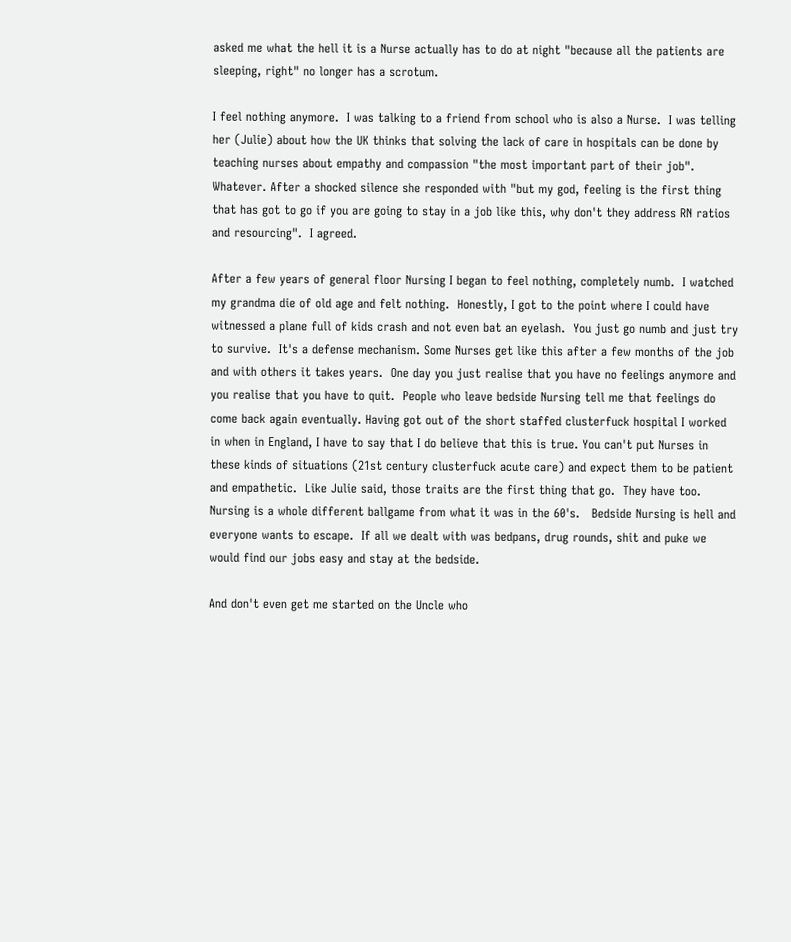asked me what the hell it is a Nurse actually has to do at night "because all the patients are sleeping, right" no longer has a scrotum.

I feel nothing anymore.  I was talking to a friend from school who is also a Nurse.  I was telling her (Julie) about how the UK thinks that solving the lack of care in hospitals can be done by teaching nurses about empathy and compassion "the most important part of their job". Whatever. After a shocked silence she responded with "but my god, feeling is the first thing that has got to go if you are going to stay in a job like this, why don't they address RN ratios and resourcing".  I agreed.

After a few years of general floor Nursing I began to feel nothing, completely numb.  I watched my grandma die of old age and felt nothing.  Honestly, I got to the point where I could have witnessed a plane full of kids crash and not even bat an eyelash.  You just go numb and just try to survive.  It's a defense mechanism. Some Nurses get like this after a few months of the job and with others it takes years.  One day you just realise that you have no feelings anymore and you realise that you have to quit.  People who leave bedside Nursing tell me that feelings do come back again eventually. Having got out of the short staffed clusterfuck hospital I worked in when in England, I have to say that I do believe that this is true. You can't put Nurses in these kinds of situations (21st century clusterfuck acute care) and expect them to be patient and empathetic.  Like Julie said, those traits are the first thing that go.  They have too.  Nursing is a whole different ballgame from what it was in the 60's.   Bedside Nursing is hell and everyone wants to escape.  If all we dealt with was bedpans, drug rounds, shit and puke we would find our jobs easy and stay at the bedside.

And don't even get me started on the Uncle who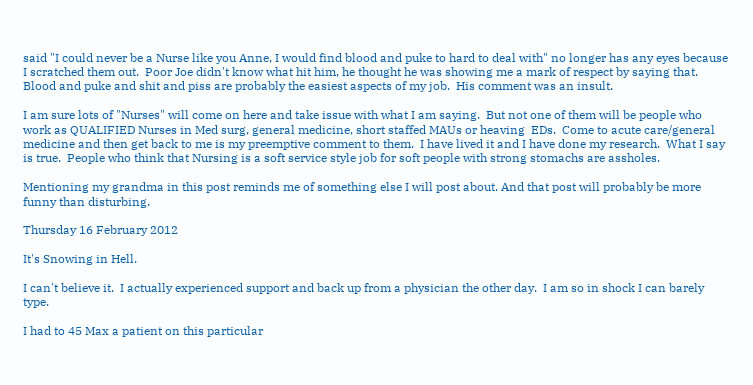said "I could never be a Nurse like you Anne, I would find blood and puke to hard to deal with" no longer has any eyes because I scratched them out.  Poor Joe didn't know what hit him, he thought he was showing me a mark of respect by saying that.  Blood and puke and shit and piss are probably the easiest aspects of my job.  His comment was an insult.

I am sure lots of "Nurses" will come on here and take issue with what I am saying.  But not one of them will be people who work as QUALIFIED Nurses in Med surg, general medicine, short staffed MAUs or heaving  EDs.  Come to acute care/general medicine and then get back to me is my preemptive comment to them.  I have lived it and I have done my research.  What I say is true.  People who think that Nursing is a soft service style job for soft people with strong stomachs are assholes.

Mentioning my grandma in this post reminds me of something else I will post about. And that post will probably be more funny than disturbing.

Thursday 16 February 2012

It's Snowing in Hell.

I can't believe it.  I actually experienced support and back up from a physician the other day.  I am so in shock I can barely type.

I had to 45 Max a patient on this particular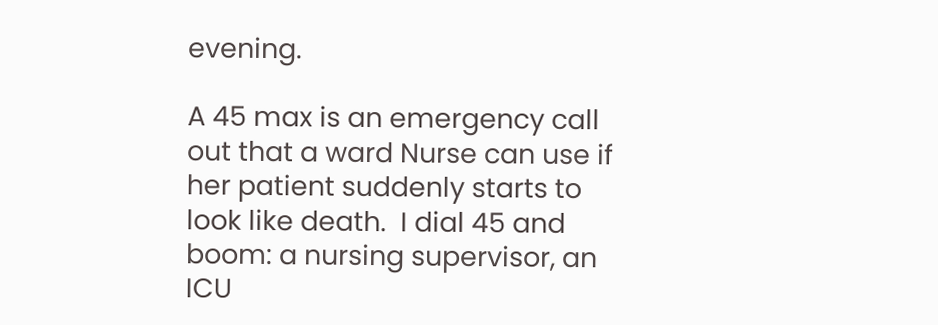evening.

A 45 max is an emergency call out that a ward Nurse can use if her patient suddenly starts to look like death.  I dial 45 and boom: a nursing supervisor, an ICU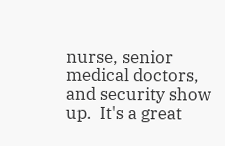nurse, senior medical doctors, and security show up.  It's a great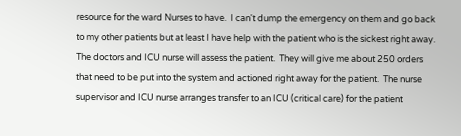resource for the ward Nurses to have.  I can't dump the emergency on them and go back to my other patients but at least I have help with the patient who is the sickest right away. The doctors and ICU nurse will assess the patient.  They will give me about 250 orders that need to be put into the system and actioned right away for the patient.  The nurse supervisor and ICU nurse arranges transfer to an ICU (critical care) for the patient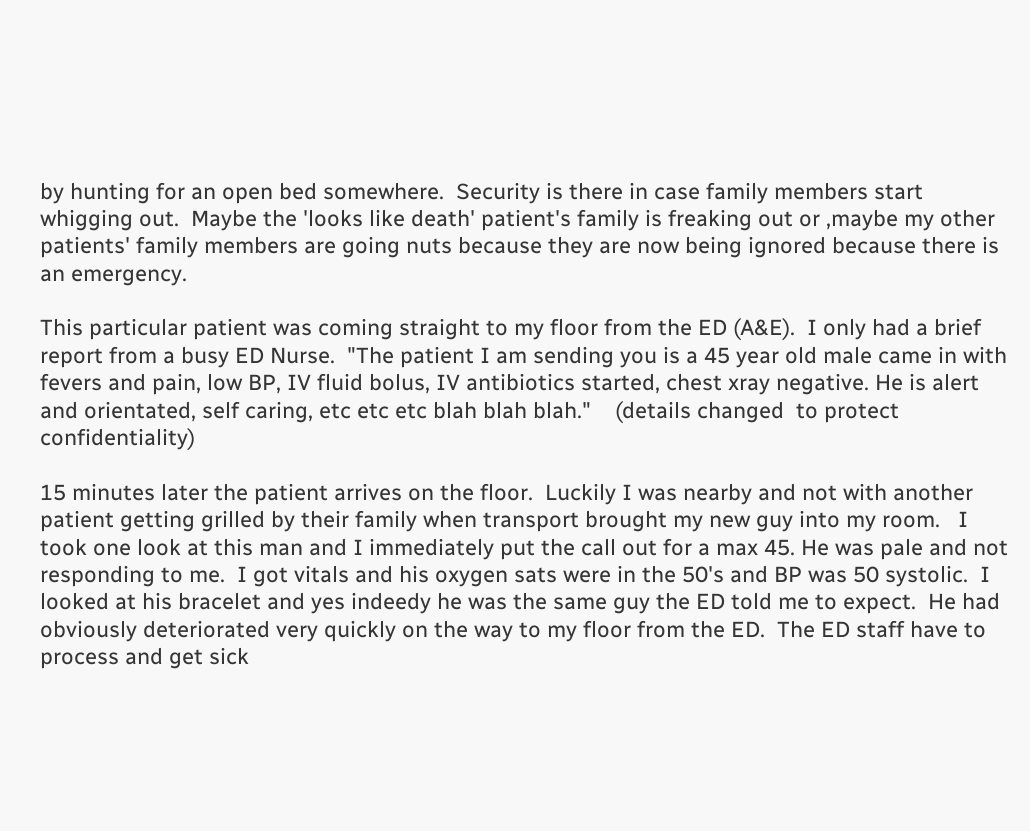by hunting for an open bed somewhere.  Security is there in case family members start whigging out.  Maybe the 'looks like death' patient's family is freaking out or ,maybe my other patients' family members are going nuts because they are now being ignored because there is an emergency.

This particular patient was coming straight to my floor from the ED (A&E).  I only had a brief report from a busy ED Nurse.  "The patient I am sending you is a 45 year old male came in with fevers and pain, low BP, IV fluid bolus, IV antibiotics started, chest xray negative. He is alert and orientated, self caring, etc etc etc blah blah blah."    (details changed  to protect confidentiality)

15 minutes later the patient arrives on the floor.  Luckily I was nearby and not with another patient getting grilled by their family when transport brought my new guy into my room.   I took one look at this man and I immediately put the call out for a max 45. He was pale and not responding to me.  I got vitals and his oxygen sats were in the 50's and BP was 50 systolic.  I looked at his bracelet and yes indeedy he was the same guy the ED told me to expect.  He had obviously deteriorated very quickly on the way to my floor from the ED.  The ED staff have to process and get sick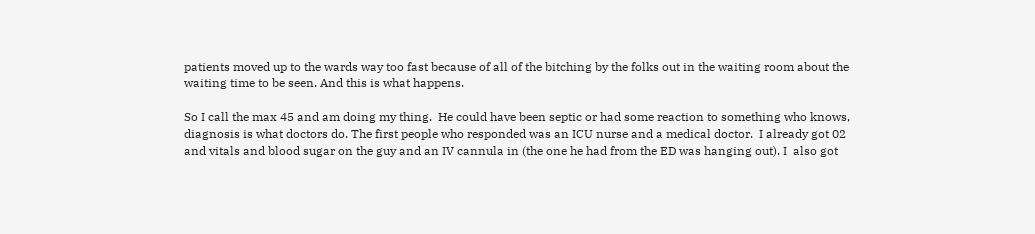patients moved up to the wards way too fast because of all of the bitching by the folks out in the waiting room about the waiting time to be seen. And this is what happens.

So I call the max 45 and am doing my thing.  He could have been septic or had some reaction to something who knows, diagnosis is what doctors do. The first people who responded was an ICU nurse and a medical doctor.  I already got 02 and vitals and blood sugar on the guy and an IV cannula in (the one he had from the ED was hanging out). I  also got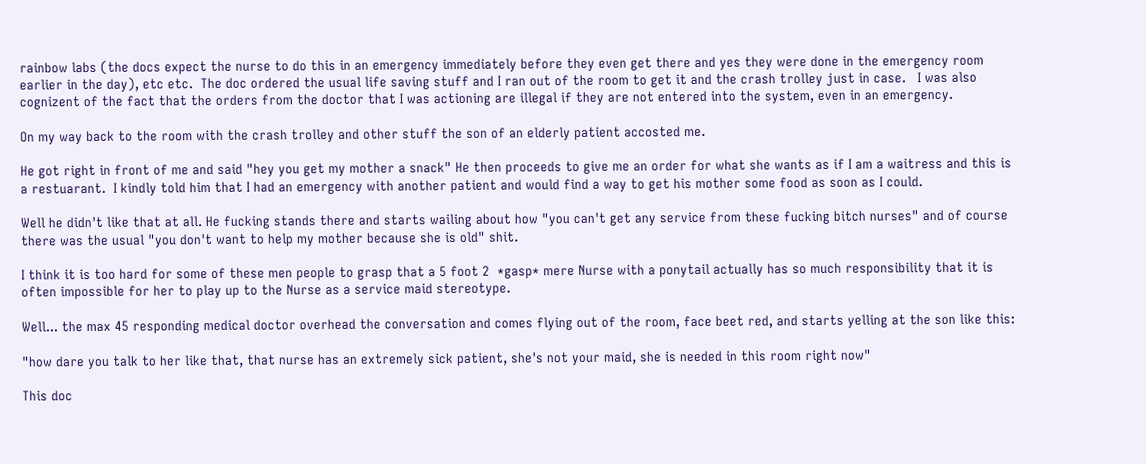rainbow labs (the docs expect the nurse to do this in an emergency immediately before they even get there and yes they were done in the emergency room earlier in the day), etc etc.  The doc ordered the usual life saving stuff and I ran out of the room to get it and the crash trolley just in case.   I was also cognizent of the fact that the orders from the doctor that I was actioning are illegal if they are not entered into the system, even in an emergency.

On my way back to the room with the crash trolley and other stuff the son of an elderly patient accosted me.

He got right in front of me and said "hey you get my mother a snack" He then proceeds to give me an order for what she wants as if I am a waitress and this is a restuarant.  I kindly told him that I had an emergency with another patient and would find a way to get his mother some food as soon as I could.

Well he didn't like that at all. He fucking stands there and starts wailing about how "you can't get any service from these fucking bitch nurses" and of course there was the usual "you don't want to help my mother because she is old" shit.

I think it is too hard for some of these men people to grasp that a 5 foot 2  *gasp* mere Nurse with a ponytail actually has so much responsibility that it is often impossible for her to play up to the Nurse as a service maid stereotype.

Well... the max 45 responding medical doctor overhead the conversation and comes flying out of the room, face beet red, and starts yelling at the son like this:

"how dare you talk to her like that, that nurse has an extremely sick patient, she's not your maid, she is needed in this room right now"

This doc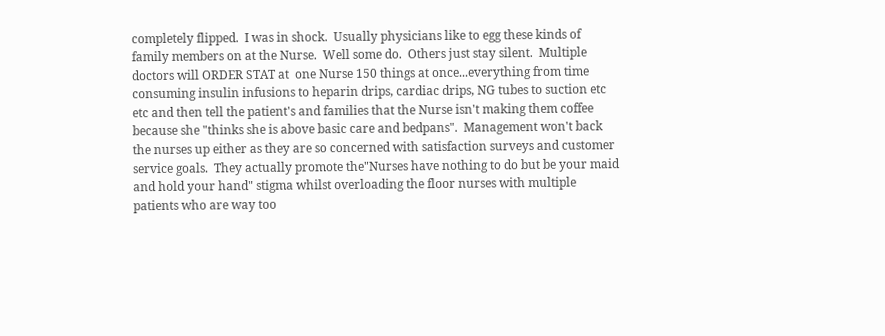completely flipped.  I was in shock.  Usually physicians like to egg these kinds of family members on at the Nurse.  Well some do.  Others just stay silent.  Multiple doctors will ORDER STAT at  one Nurse 150 things at once...everything from time consuming insulin infusions to heparin drips, cardiac drips, NG tubes to suction etc etc and then tell the patient's and families that the Nurse isn't making them coffee because she "thinks she is above basic care and bedpans".  Management won't back the nurses up either as they are so concerned with satisfaction surveys and customer service goals.  They actually promote the"Nurses have nothing to do but be your maid and hold your hand" stigma whilst overloading the floor nurses with multiple patients who are way too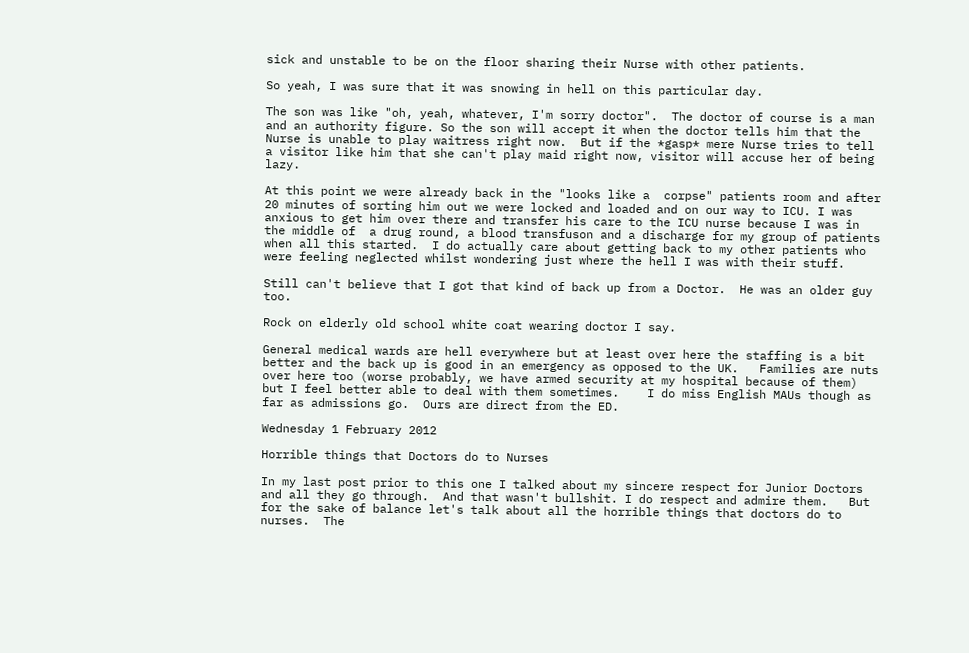sick and unstable to be on the floor sharing their Nurse with other patients.

So yeah, I was sure that it was snowing in hell on this particular day.

The son was like "oh, yeah, whatever, I'm sorry doctor".  The doctor of course is a man and an authority figure. So the son will accept it when the doctor tells him that the Nurse is unable to play waitress right now.  But if the *gasp* mere Nurse tries to tell a visitor like him that she can't play maid right now, visitor will accuse her of being lazy.

At this point we were already back in the "looks like a  corpse" patients room and after 20 minutes of sorting him out we were locked and loaded and on our way to ICU. I was anxious to get him over there and transfer his care to the ICU nurse because I was in the middle of  a drug round, a blood transfuson and a discharge for my group of patients when all this started.  I do actually care about getting back to my other patients who were feeling neglected whilst wondering just where the hell I was with their stuff.

Still can't believe that I got that kind of back up from a Doctor.  He was an older guy too.

Rock on elderly old school white coat wearing doctor I say.

General medical wards are hell everywhere but at least over here the staffing is a bit better and the back up is good in an emergency as opposed to the UK.   Families are nuts over here too (worse probably, we have armed security at my hospital because of them) but I feel better able to deal with them sometimes.    I do miss English MAUs though as far as admissions go.  Ours are direct from the ED.

Wednesday 1 February 2012

Horrible things that Doctors do to Nurses

In my last post prior to this one I talked about my sincere respect for Junior Doctors and all they go through.  And that wasn't bullshit. I do respect and admire them.   But for the sake of balance let's talk about all the horrible things that doctors do to nurses.  The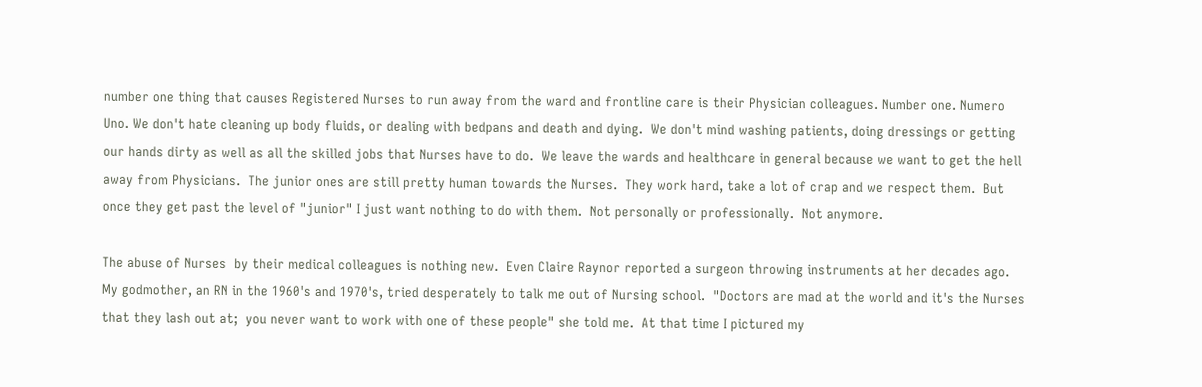number one thing that causes Registered Nurses to run away from the ward and frontline care is their Physician colleagues. Number one. Numero Uno. We don't hate cleaning up body fluids, or dealing with bedpans and death and dying.  We don't mind washing patients, doing dressings or getting our hands dirty as well as all the skilled jobs that Nurses have to do.  We leave the wards and healthcare in general because we want to get the hell away from Physicians.  The junior ones are still pretty human towards the Nurses.  They work hard, take a lot of crap and we respect them.  But once they get past the level of "junior" I just want nothing to do with them.  Not personally or professionally.  Not anymore.

The abuse of Nurses  by their medical colleagues is nothing new.  Even Claire Raynor reported a surgeon throwing instruments at her decades ago.  My godmother, an RN in the 1960's and 1970's, tried desperately to talk me out of Nursing school.  "Doctors are mad at the world and it's the Nurses that they lash out at;  you never want to work with one of these people" she told me.  At that time I pictured my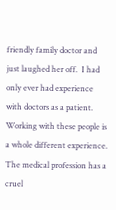friendly family doctor and just laughed her off.  I had only ever had experience with doctors as a patient.  Working with these people is a whole different experience. The medical profession has a cruel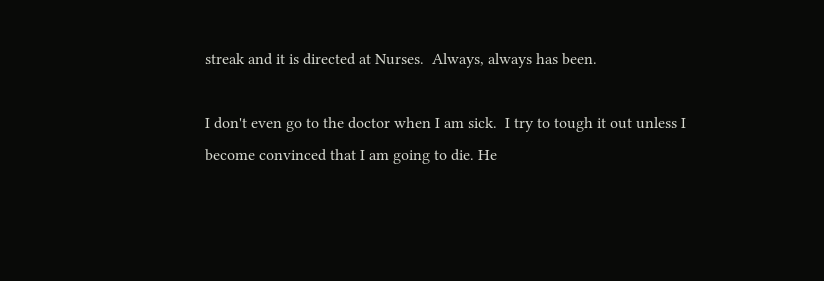streak and it is directed at Nurses.  Always, always has been.

I don't even go to the doctor when I am sick.  I try to tough it out unless I become convinced that I am going to die. He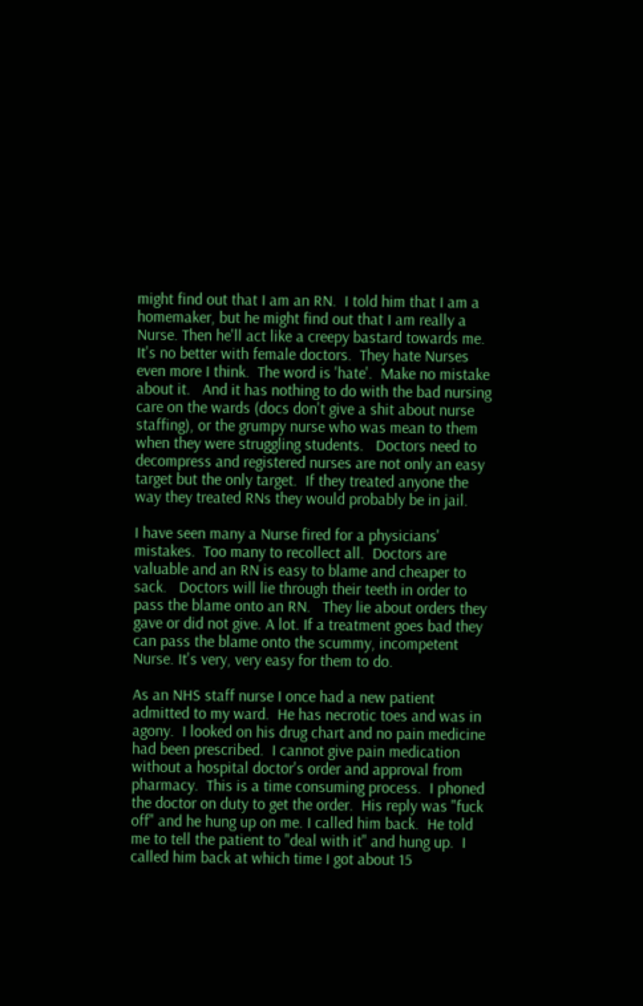might find out that I am an RN.  I told him that I am a homemaker, but he might find out that I am really a Nurse. Then he'll act like a creepy bastard towards me.  It's no better with female doctors.  They hate Nurses even more I think.  The word is 'hate'.  Make no mistake about it.   And it has nothing to do with the bad nursing care on the wards (docs don't give a shit about nurse staffing), or the grumpy nurse who was mean to them when they were struggling students.   Doctors need to decompress and registered nurses are not only an easy target but the only target.  If they treated anyone the way they treated RNs they would probably be in jail.

I have seen many a Nurse fired for a physicians' mistakes.  Too many to recollect all.  Doctors are valuable and an RN is easy to blame and cheaper to sack.   Doctors will lie through their teeth in order to pass the blame onto an RN.   They lie about orders they gave or did not give. A lot. If a treatment goes bad they can pass the blame onto the scummy, incompetent Nurse. It's very, very easy for them to do.

As an NHS staff nurse I once had a new patient admitted to my ward.  He has necrotic toes and was in agony.  I looked on his drug chart and no pain medicine had been prescribed.  I cannot give pain medication without a hospital doctor's order and approval from pharmacy.  This is a time consuming process.  I phoned the doctor on duty to get the order.  His reply was "fuck off" and he hung up on me. I called him back.  He told me to tell the patient to "deal with it" and hung up.  I called him back at which time I got about 15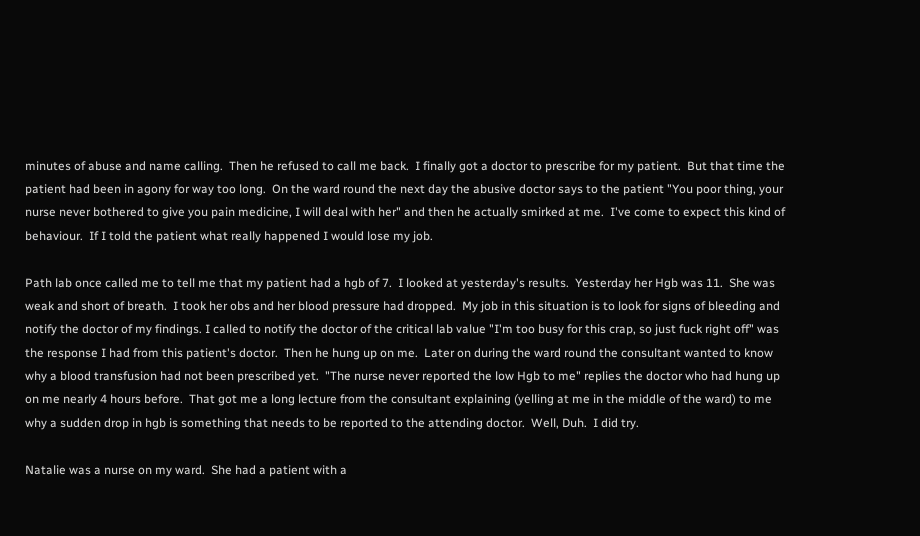minutes of abuse and name calling.  Then he refused to call me back.  I finally got a doctor to prescribe for my patient.  But that time the patient had been in agony for way too long.  On the ward round the next day the abusive doctor says to the patient "You poor thing, your nurse never bothered to give you pain medicine, I will deal with her" and then he actually smirked at me.  I've come to expect this kind of behaviour.  If I told the patient what really happened I would lose my job.

Path lab once called me to tell me that my patient had a hgb of 7.  I looked at yesterday's results.  Yesterday her Hgb was 11.  She was weak and short of breath.  I took her obs and her blood pressure had dropped.  My job in this situation is to look for signs of bleeding and notify the doctor of my findings. I called to notify the doctor of the critical lab value "I'm too busy for this crap, so just fuck right off" was the response I had from this patient's doctor.  Then he hung up on me.  Later on during the ward round the consultant wanted to know why a blood transfusion had not been prescribed yet.  "The nurse never reported the low Hgb to me" replies the doctor who had hung up on me nearly 4 hours before.  That got me a long lecture from the consultant explaining (yelling at me in the middle of the ward) to me why a sudden drop in hgb is something that needs to be reported to the attending doctor.  Well, Duh.  I did try.

Natalie was a nurse on my ward.  She had a patient with a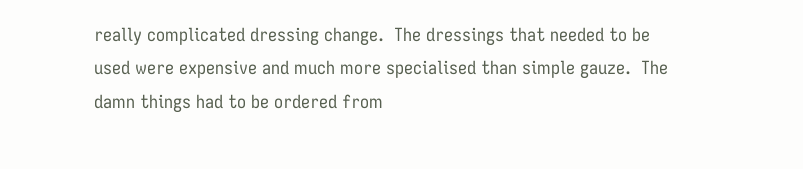really complicated dressing change.  The dressings that needed to be used were expensive and much more specialised than simple gauze.  The damn things had to be ordered from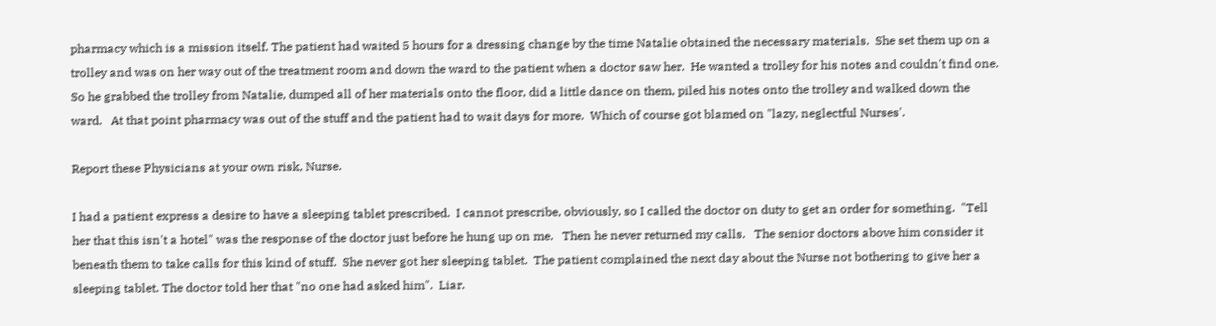pharmacy which is a mission itself. The patient had waited 5 hours for a dressing change by the time Natalie obtained the necessary materials.  She set them up on a trolley and was on her way out of the treatment room and down the ward to the patient when a doctor saw her.  He wanted a trolley for his notes and couldn't find one.  So he grabbed the trolley from Natalie, dumped all of her materials onto the floor, did a little dance on them, piled his notes onto the trolley and walked down the ward.   At that point pharmacy was out of the stuff and the patient had to wait days for more.  Which of course got blamed on "lazy, neglectful Nurses'.

Report these Physicians at your own risk, Nurse.

I had a patient express a desire to have a sleeping tablet prescribed.  I cannot prescribe, obviously, so I called the doctor on duty to get an order for something.  "Tell her that this isn't a hotel" was the response of the doctor just before he hung up on me.   Then he never returned my calls.   The senior doctors above him consider it beneath them to take calls for this kind of stuff.  She never got her sleeping tablet.  The patient complained the next day about the Nurse not bothering to give her a sleeping tablet. The doctor told her that "no one had asked him".  Liar.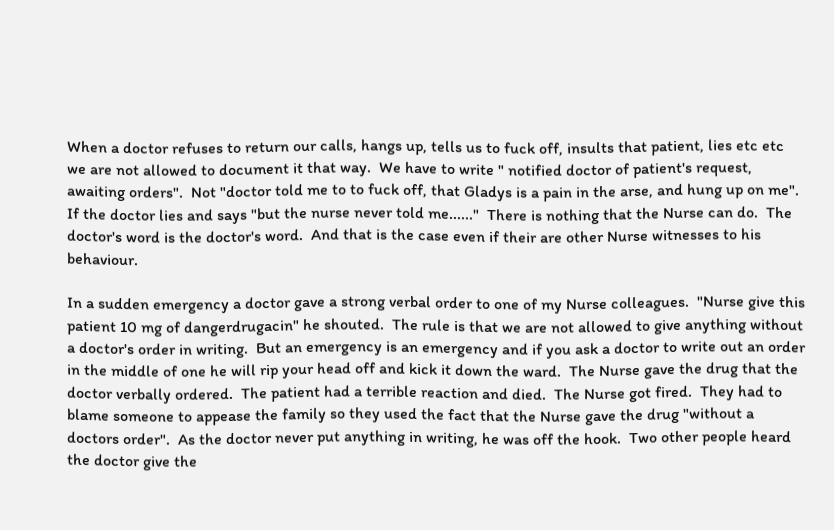When a doctor refuses to return our calls, hangs up, tells us to fuck off, insults that patient, lies etc etc we are not allowed to document it that way.  We have to write " notified doctor of patient's request, awaiting orders".  Not "doctor told me to to fuck off, that Gladys is a pain in the arse, and hung up on me".  If the doctor lies and says "but the nurse never told me......"  There is nothing that the Nurse can do.  The doctor's word is the doctor's word.  And that is the case even if their are other Nurse witnesses to his behaviour.

In a sudden emergency a doctor gave a strong verbal order to one of my Nurse colleagues.  "Nurse give this patient 10 mg of dangerdrugacin" he shouted.  The rule is that we are not allowed to give anything without a doctor's order in writing.  But an emergency is an emergency and if you ask a doctor to write out an order in the middle of one he will rip your head off and kick it down the ward.  The Nurse gave the drug that the doctor verbally ordered.  The patient had a terrible reaction and died.  The Nurse got fired.  They had to blame someone to appease the family so they used the fact that the Nurse gave the drug "without a doctors order".  As the doctor never put anything in writing, he was off the hook.  Two other people heard the doctor give the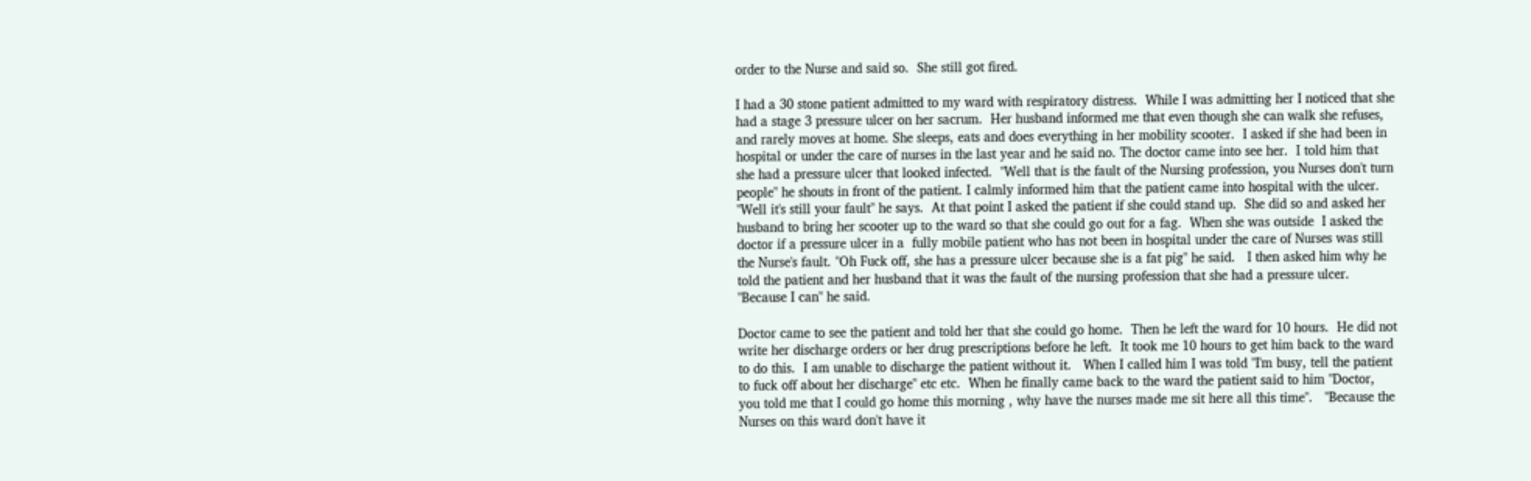order to the Nurse and said so.  She still got fired.

I had a 30 stone patient admitted to my ward with respiratory distress.  While I was admitting her I noticed that she had a stage 3 pressure ulcer on her sacrum.  Her husband informed me that even though she can walk she refuses,  and rarely moves at home. She sleeps, eats and does everything in her mobility scooter.  I asked if she had been in hospital or under the care of nurses in the last year and he said no. The doctor came into see her.  I told him that she had a pressure ulcer that looked infected.  "Well that is the fault of the Nursing profession, you Nurses don't turn people" he shouts in front of the patient. I calmly informed him that the patient came into hospital with the ulcer. "Well it's still your fault" he says.  At that point I asked the patient if she could stand up.  She did so and asked her husband to bring her scooter up to the ward so that she could go out for a fag.  When she was outside  I asked the doctor if a pressure ulcer in a  fully mobile patient who has not been in hospital under the care of Nurses was still the Nurse's fault. "Oh Fuck off, she has a pressure ulcer because she is a fat pig" he said.   I then asked him why he told the patient and her husband that it was the fault of the nursing profession that she had a pressure ulcer.  "Because I can" he said.

Doctor came to see the patient and told her that she could go home.  Then he left the ward for 10 hours.  He did not write her discharge orders or her drug prescriptions before he left.  It took me 10 hours to get him back to the ward to do this.  I am unable to discharge the patient without it.   When I called him I was told "I'm busy, tell the patient to fuck off about her discharge" etc etc.  When he finally came back to the ward the patient said to him "Doctor, you told me that I could go home this morning , why have the nurses made me sit here all this time".   "Because the Nurses on this ward don't have it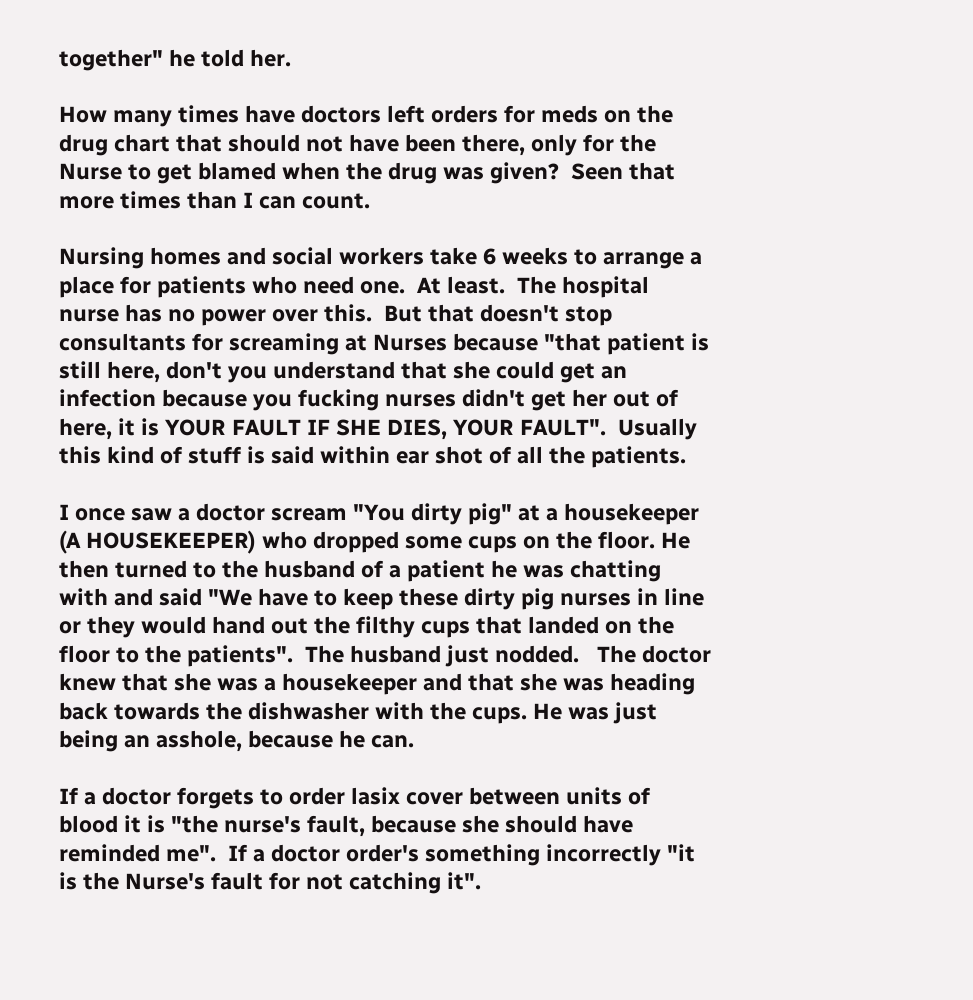together" he told her.

How many times have doctors left orders for meds on the drug chart that should not have been there, only for the Nurse to get blamed when the drug was given?  Seen that more times than I can count.

Nursing homes and social workers take 6 weeks to arrange a place for patients who need one.  At least.  The hospital nurse has no power over this.  But that doesn't stop consultants for screaming at Nurses because "that patient is still here, don't you understand that she could get an infection because you fucking nurses didn't get her out of here, it is YOUR FAULT IF SHE DIES, YOUR FAULT".  Usually this kind of stuff is said within ear shot of all the patients.

I once saw a doctor scream "You dirty pig" at a housekeeper (A HOUSEKEEPER) who dropped some cups on the floor. He then turned to the husband of a patient he was chatting with and said "We have to keep these dirty pig nurses in line or they would hand out the filthy cups that landed on the floor to the patients".  The husband just nodded.   The doctor knew that she was a housekeeper and that she was heading back towards the dishwasher with the cups. He was just being an asshole, because he can.

If a doctor forgets to order lasix cover between units of blood it is "the nurse's fault, because she should have reminded me".  If a doctor order's something incorrectly "it is the Nurse's fault for not catching it".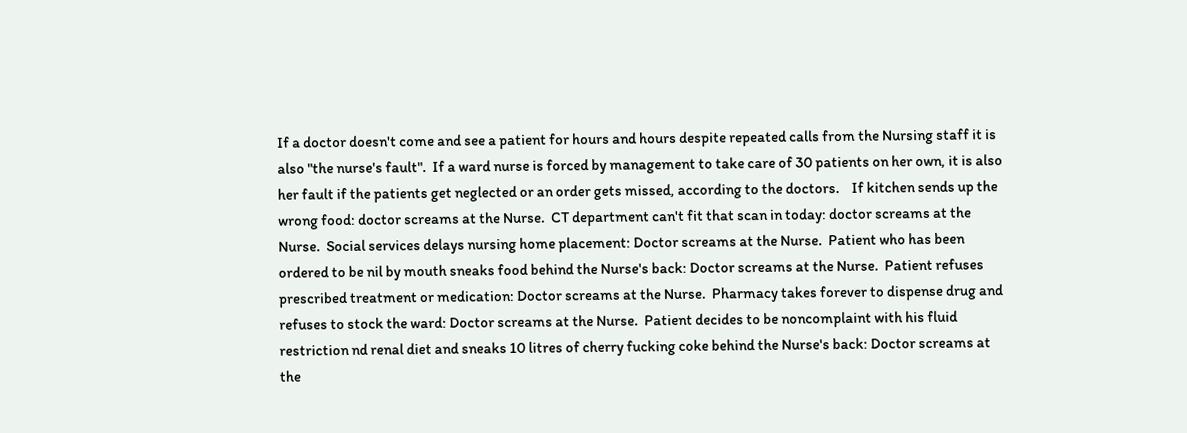If a doctor doesn't come and see a patient for hours and hours despite repeated calls from the Nursing staff it is also "the nurse's fault".  If a ward nurse is forced by management to take care of 30 patients on her own, it is also her fault if the patients get neglected or an order gets missed, according to the doctors.    If kitchen sends up the wrong food: doctor screams at the Nurse.  CT department can't fit that scan in today: doctor screams at the Nurse.  Social services delays nursing home placement: Doctor screams at the Nurse.  Patient who has been ordered to be nil by mouth sneaks food behind the Nurse's back: Doctor screams at the Nurse.  Patient refuses prescribed treatment or medication: Doctor screams at the Nurse.  Pharmacy takes forever to dispense drug and refuses to stock the ward: Doctor screams at the Nurse.  Patient decides to be noncomplaint with his fluid restriction nd renal diet and sneaks 10 litres of cherry fucking coke behind the Nurse's back: Doctor screams at the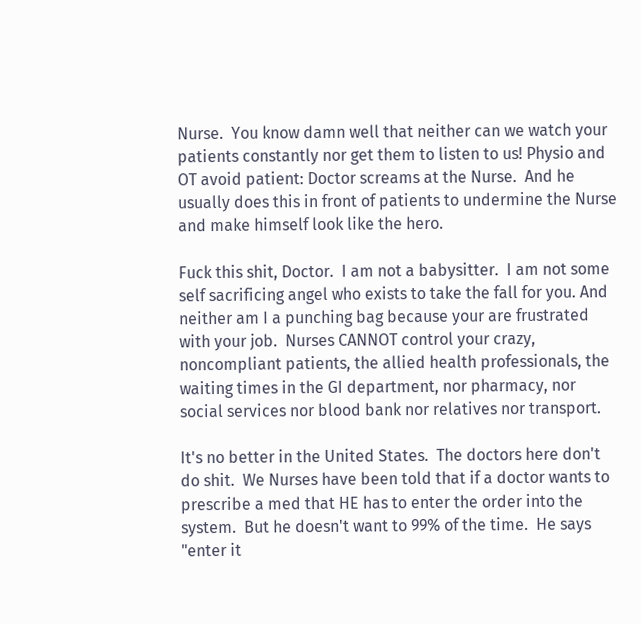Nurse.  You know damn well that neither can we watch your patients constantly nor get them to listen to us! Physio and OT avoid patient: Doctor screams at the Nurse.  And he usually does this in front of patients to undermine the Nurse and make himself look like the hero.

Fuck this shit, Doctor.  I am not a babysitter.  I am not some self sacrificing angel who exists to take the fall for you. And neither am I a punching bag because your are frustrated with your job.  Nurses CANNOT control your crazy, noncompliant patients, the allied health professionals, the waiting times in the GI department, nor pharmacy, nor social services nor blood bank nor relatives nor transport.

It's no better in the United States.  The doctors here don't do shit.  We Nurses have been told that if a doctor wants to prescribe a med that HE has to enter the order into the system.  But he doesn't want to 99% of the time.  He says "enter it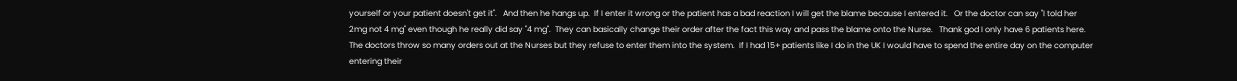yourself or your patient doesn't get it".   And then he hangs up.  If I enter it wrong or the patient has a bad reaction I will get the blame because I entered it.   Or the doctor can say "I told her 2mg not 4 mg" even though he really did say "4 mg".  They can basically change their order after the fact this way and pass the blame onto the Nurse.   Thank god I only have 6 patients here.  The doctors throw so many orders out at the Nurses but they refuse to enter them into the system.  If I had 15+ patients like I do in the UK I would have to spend the entire day on the computer entering their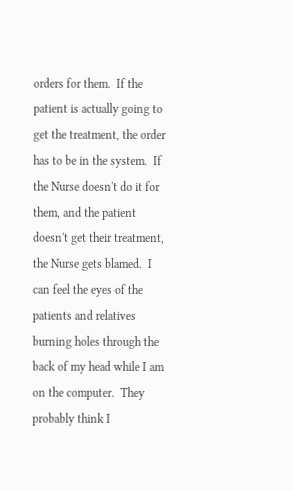orders for them.  If the patient is actually going to get the treatment, the order has to be in the system.  If the Nurse doesn't do it for them, and the patient doesn't get their treatment, the Nurse gets blamed.  I can feel the eyes of the patients and relatives burning holes through the back of my head while I am on the computer.  They probably think I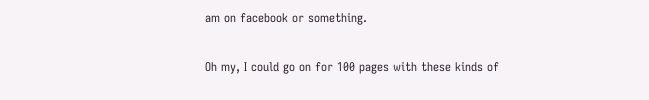am on facebook or something.

Oh my, I could go on for 100 pages with these kinds of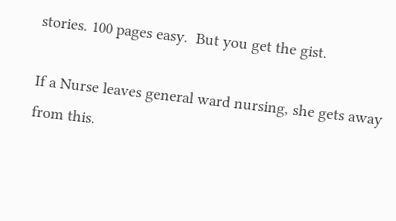stories. 100 pages easy.  But you get the gist.

If a Nurse leaves general ward nursing, she gets away from this.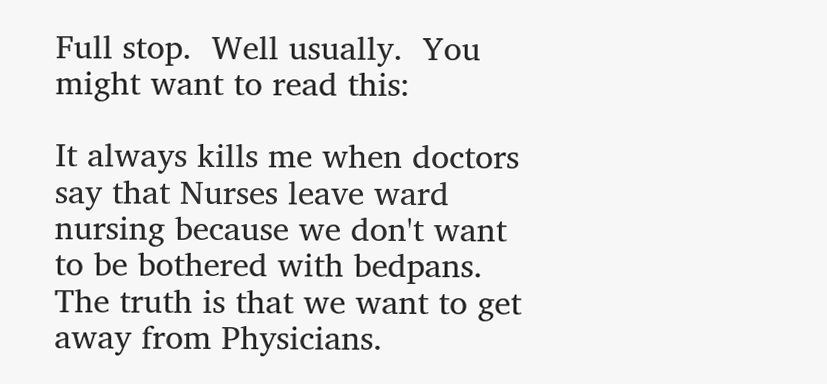Full stop.  Well usually.  You might want to read this:

It always kills me when doctors say that Nurses leave ward nursing because we don't want to be bothered with bedpans.  The truth is that we want to get away from Physicians.